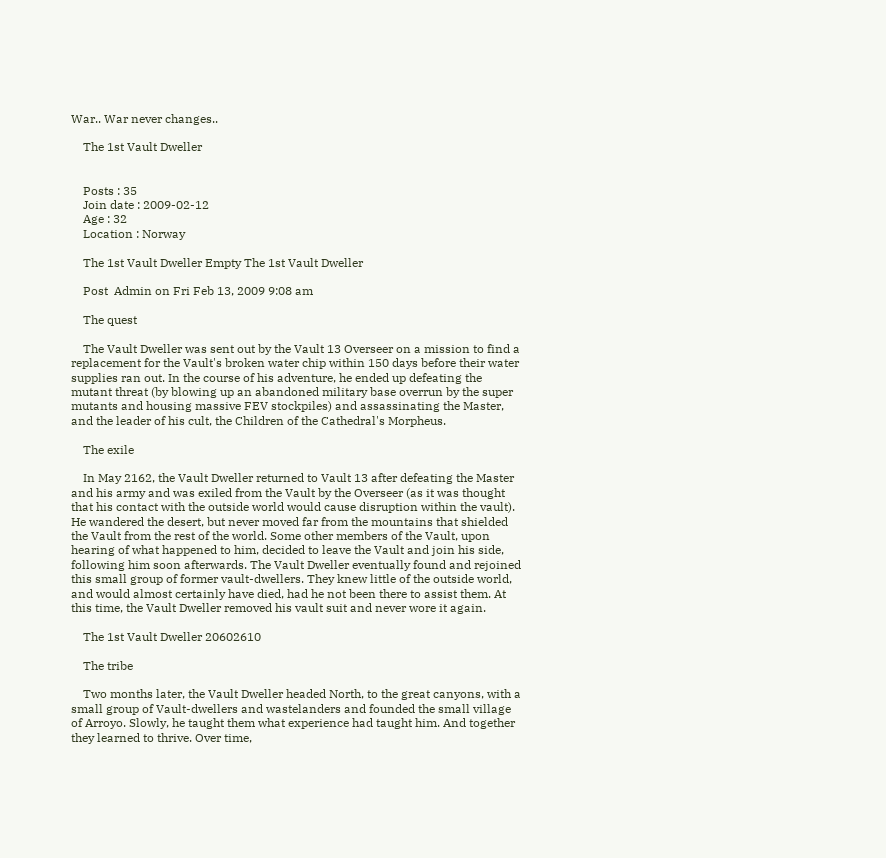War.. War never changes..

    The 1st Vault Dweller


    Posts : 35
    Join date : 2009-02-12
    Age : 32
    Location : Norway

    The 1st Vault Dweller Empty The 1st Vault Dweller

    Post  Admin on Fri Feb 13, 2009 9:08 am

    The quest

    The Vault Dweller was sent out by the Vault 13 Overseer on a mission to find a replacement for the Vault's broken water chip within 150 days before their water supplies ran out. In the course of his adventure, he ended up defeating the mutant threat (by blowing up an abandoned military base overrun by the super mutants and housing massive FEV stockpiles) and assassinating the Master, and the leader of his cult, the Children of the Cathedral's Morpheus.

    The exile

    In May 2162, the Vault Dweller returned to Vault 13 after defeating the Master and his army and was exiled from the Vault by the Overseer (as it was thought that his contact with the outside world would cause disruption within the vault). He wandered the desert, but never moved far from the mountains that shielded the Vault from the rest of the world. Some other members of the Vault, upon hearing of what happened to him, decided to leave the Vault and join his side, following him soon afterwards. The Vault Dweller eventually found and rejoined this small group of former vault-dwellers. They knew little of the outside world, and would almost certainly have died, had he not been there to assist them. At this time, the Vault Dweller removed his vault suit and never wore it again.

    The 1st Vault Dweller 20602610

    The tribe

    Two months later, the Vault Dweller headed North, to the great canyons, with a small group of Vault-dwellers and wastelanders and founded the small village of Arroyo. Slowly, he taught them what experience had taught him. And together they learned to thrive. Over time,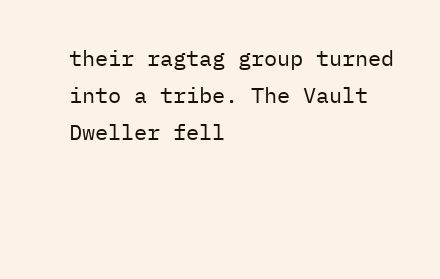their ragtag group turned into a tribe. The Vault Dweller fell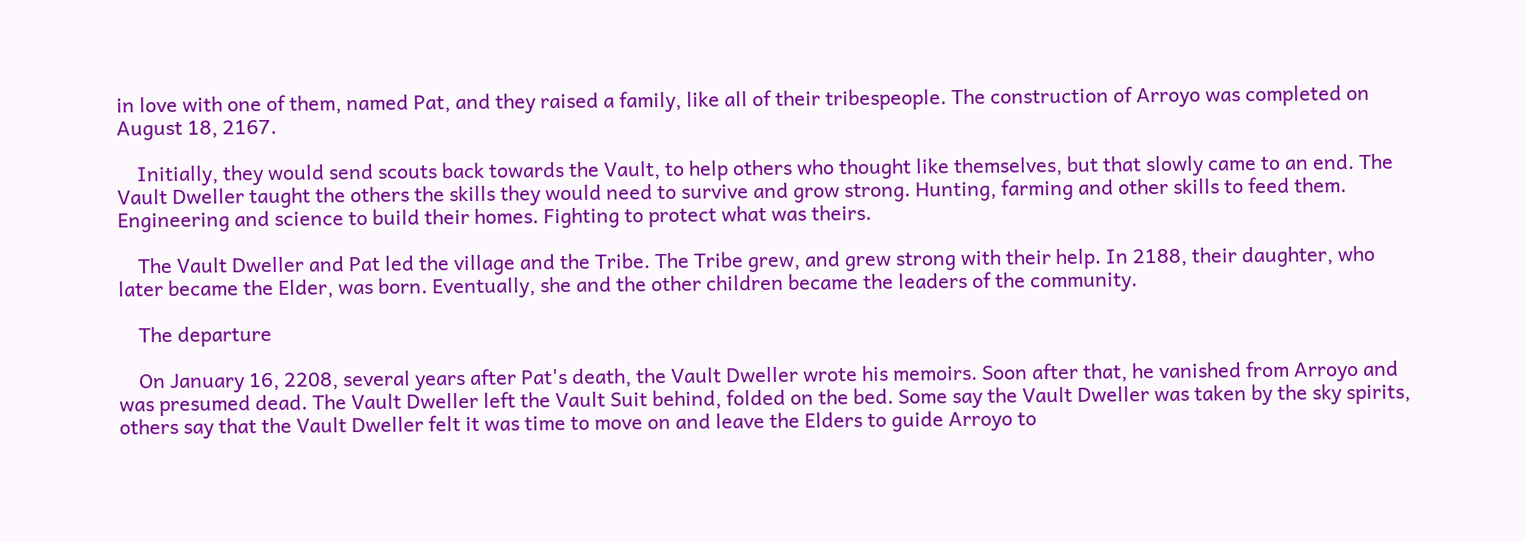in love with one of them, named Pat, and they raised a family, like all of their tribespeople. The construction of Arroyo was completed on August 18, 2167.

    Initially, they would send scouts back towards the Vault, to help others who thought like themselves, but that slowly came to an end. The Vault Dweller taught the others the skills they would need to survive and grow strong. Hunting, farming and other skills to feed them. Engineering and science to build their homes. Fighting to protect what was theirs.

    The Vault Dweller and Pat led the village and the Tribe. The Tribe grew, and grew strong with their help. In 2188, their daughter, who later became the Elder, was born. Eventually, she and the other children became the leaders of the community.

    The departure

    On January 16, 2208, several years after Pat's death, the Vault Dweller wrote his memoirs. Soon after that, he vanished from Arroyo and was presumed dead. The Vault Dweller left the Vault Suit behind, folded on the bed. Some say the Vault Dweller was taken by the sky spirits, others say that the Vault Dweller felt it was time to move on and leave the Elders to guide Arroyo to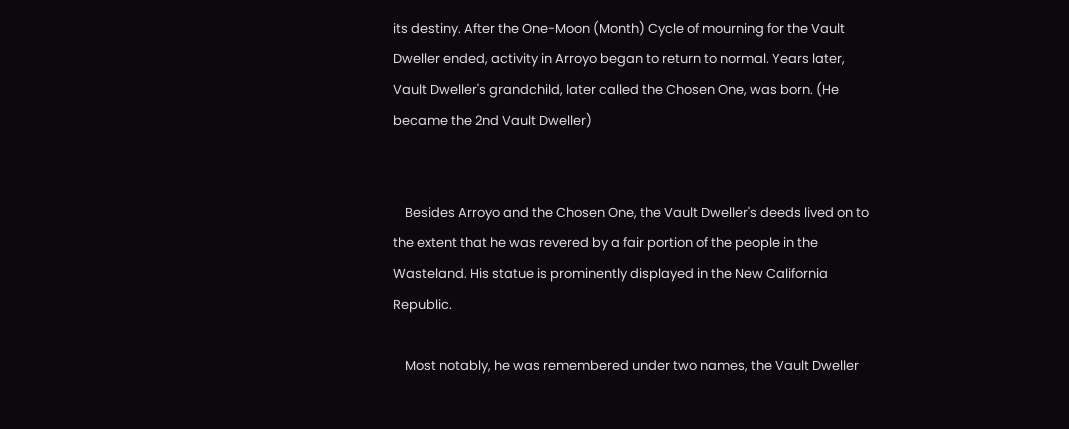its destiny. After the One-Moon (Month) Cycle of mourning for the Vault Dweller ended, activity in Arroyo began to return to normal. Years later, Vault Dweller's grandchild, later called the Chosen One, was born. (He became the 2nd Vault Dweller)


    Besides Arroyo and the Chosen One, the Vault Dweller's deeds lived on to the extent that he was revered by a fair portion of the people in the Wasteland. His statue is prominently displayed in the New California Republic.

    Most notably, he was remembered under two names, the Vault Dweller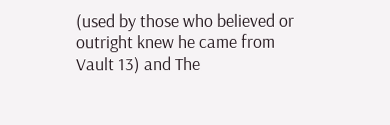(used by those who believed or outright knew he came from Vault 13) and The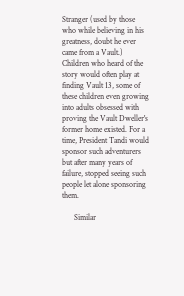Stranger (used by those who while believing in his greatness, doubt he ever came from a Vault.) Children who heard of the story would often play at finding Vault 13, some of these children even growing into adults obsessed with proving the Vault Dweller's former home existed. For a time, President Tandi would sponsor such adventurers but after many years of failure, stopped seeing such people let alone sponsoring them.

      Similar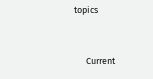topics


      Current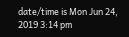date/time is Mon Jun 24, 2019 3:14 pm